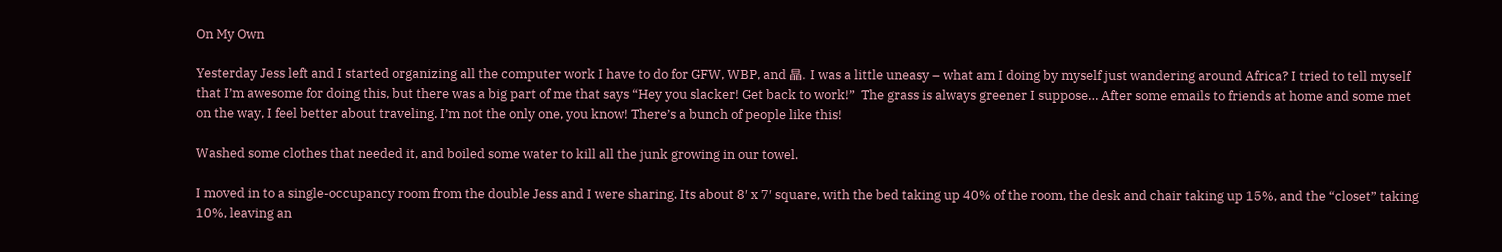On My Own

Yesterday Jess left and I started organizing all the computer work I have to do for GFW, WBP, and 晶. I was a little uneasy – what am I doing by myself just wandering around Africa? I tried to tell myself that I’m awesome for doing this, but there was a big part of me that says “Hey you slacker! Get back to work!”  The grass is always greener I suppose… After some emails to friends at home and some met on the way, I feel better about traveling. I’m not the only one, you know! There’s a bunch of people like this!

Washed some clothes that needed it, and boiled some water to kill all the junk growing in our towel.

I moved in to a single-occupancy room from the double Jess and I were sharing. Its about 8′ x 7′ square, with the bed taking up 40% of the room, the desk and chair taking up 15%, and the “closet” taking 10%, leaving an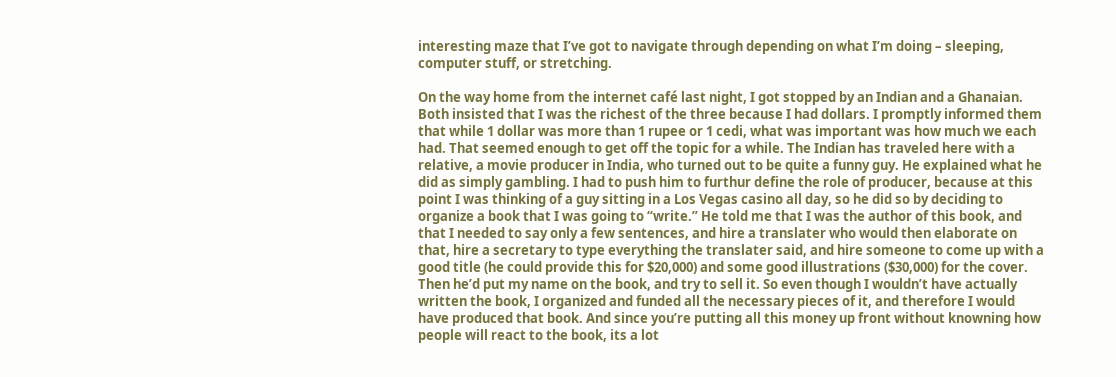interesting maze that I’ve got to navigate through depending on what I’m doing – sleeping, computer stuff, or stretching.

On the way home from the internet café last night, I got stopped by an Indian and a Ghanaian. Both insisted that I was the richest of the three because I had dollars. I promptly informed them that while 1 dollar was more than 1 rupee or 1 cedi, what was important was how much we each had. That seemed enough to get off the topic for a while. The Indian has traveled here with a relative, a movie producer in India, who turned out to be quite a funny guy. He explained what he did as simply gambling. I had to push him to furthur define the role of producer, because at this point I was thinking of a guy sitting in a Los Vegas casino all day, so he did so by deciding to organize a book that I was going to “write.” He told me that I was the author of this book, and that I needed to say only a few sentences, and hire a translater who would then elaborate on that, hire a secretary to type everything the translater said, and hire someone to come up with a good title (he could provide this for $20,000) and some good illustrations ($30,000) for the cover. Then he’d put my name on the book, and try to sell it. So even though I wouldn’t have actually written the book, I organized and funded all the necessary pieces of it, and therefore I would have produced that book. And since you’re putting all this money up front without knowning how people will react to the book, its a lot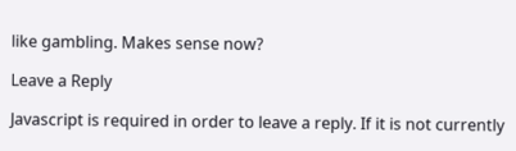like gambling. Makes sense now?

Leave a Reply

Javascript is required in order to leave a reply. If it is not currently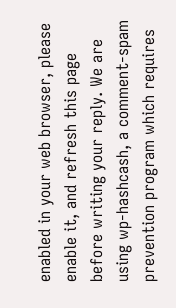enabled in your web browser, please enable it, and refresh this page before writing your reply. We are using wp-hashcash, a comment-spam prevention program which requires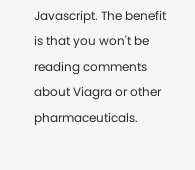Javascript. The benefit is that you won't be reading comments about Viagra or other pharmaceuticals.